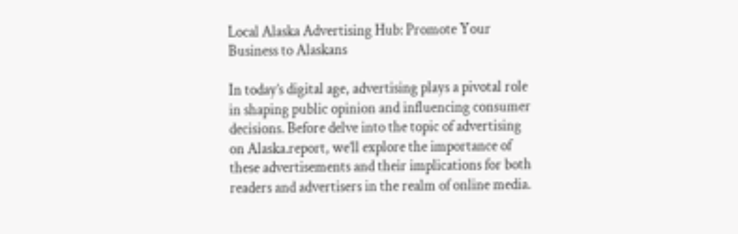Local Alaska Advertising Hub: Promote Your Business to Alaskans

In today’s digital age, advertising plays a pivotal role in shaping public opinion and influencing consumer decisions. Before delve into the topic of advertising on Alaska.report, we’ll explore the importance of these advertisements and their implications for both readers and advertisers in the realm of online media.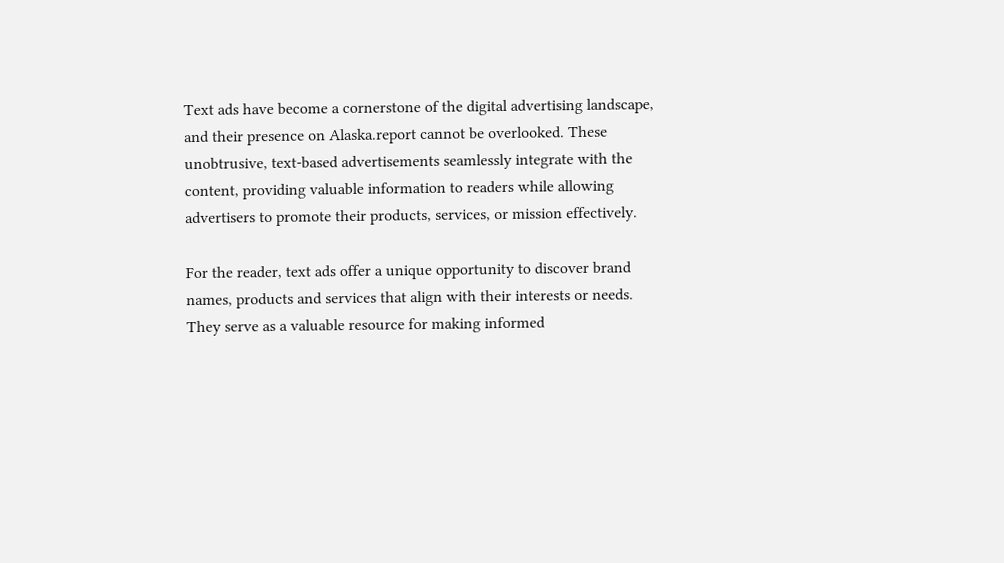Text ads have become a cornerstone of the digital advertising landscape, and their presence on Alaska.report cannot be overlooked. These unobtrusive, text-based advertisements seamlessly integrate with the content, providing valuable information to readers while allowing advertisers to promote their products, services, or mission effectively.

For the reader, text ads offer a unique opportunity to discover brand names, products and services that align with their interests or needs. They serve as a valuable resource for making informed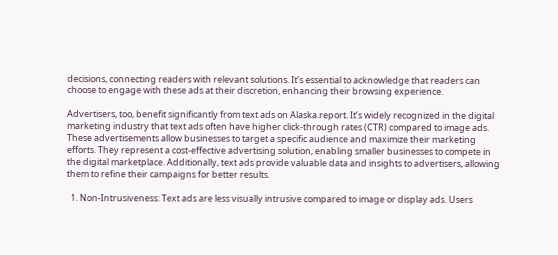decisions, connecting readers with relevant solutions. It’s essential to acknowledge that readers can choose to engage with these ads at their discretion, enhancing their browsing experience.

Advertisers, too, benefit significantly from text ads on Alaska.report. It’s widely recognized in the digital marketing industry that text ads often have higher click-through rates (CTR) compared to image ads. These advertisements allow businesses to target a specific audience and maximize their marketing efforts. They represent a cost-effective advertising solution, enabling smaller businesses to compete in the digital marketplace. Additionally, text ads provide valuable data and insights to advertisers, allowing them to refine their campaigns for better results.

  1. Non-Intrusiveness: Text ads are less visually intrusive compared to image or display ads. Users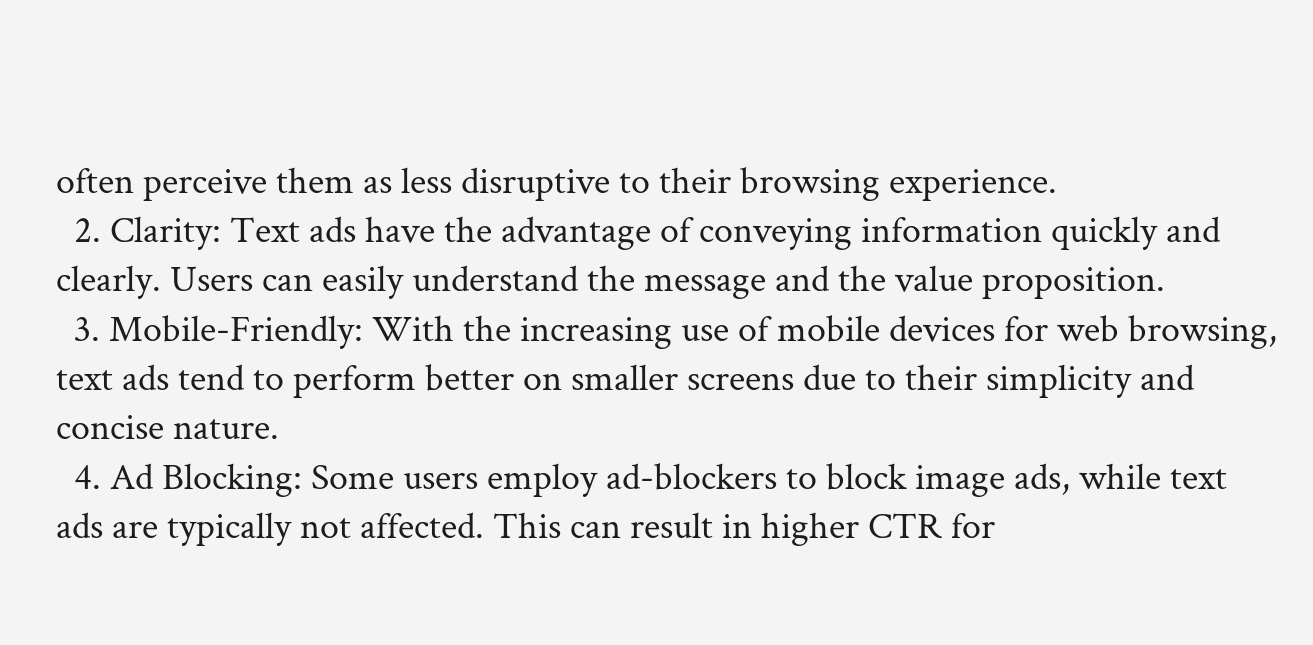often perceive them as less disruptive to their browsing experience.
  2. Clarity: Text ads have the advantage of conveying information quickly and clearly. Users can easily understand the message and the value proposition.
  3. Mobile-Friendly: With the increasing use of mobile devices for web browsing, text ads tend to perform better on smaller screens due to their simplicity and concise nature.
  4. Ad Blocking: Some users employ ad-blockers to block image ads, while text ads are typically not affected. This can result in higher CTR for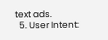text ads.
  5. User Intent: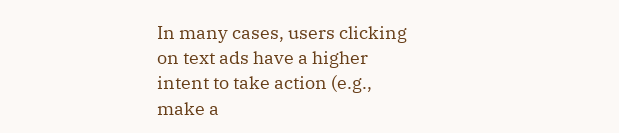In many cases, users clicking on text ads have a higher intent to take action (e.g., make a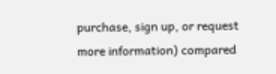purchase, sign up, or request more information) compared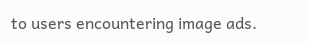to users encountering image ads.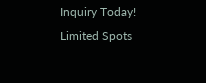Inquiry Today! Limited Spots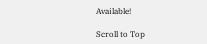Available!

Scroll to Top